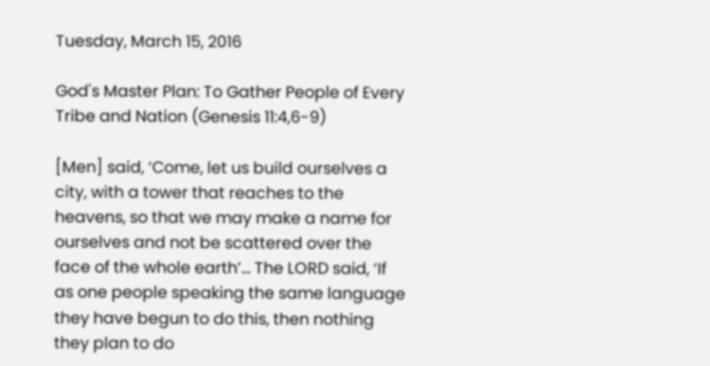Tuesday, March 15, 2016

God's Master Plan: To Gather People of Every Tribe and Nation (Genesis 11:4,6-9)

[Men] said, ‘Come, let us build ourselves a city, with a tower that reaches to the heavens, so that we may make a name for ourselves and not be scattered over the face of the whole earth’… The LORD said, ‘If as one people speaking the same language they have begun to do this, then nothing they plan to do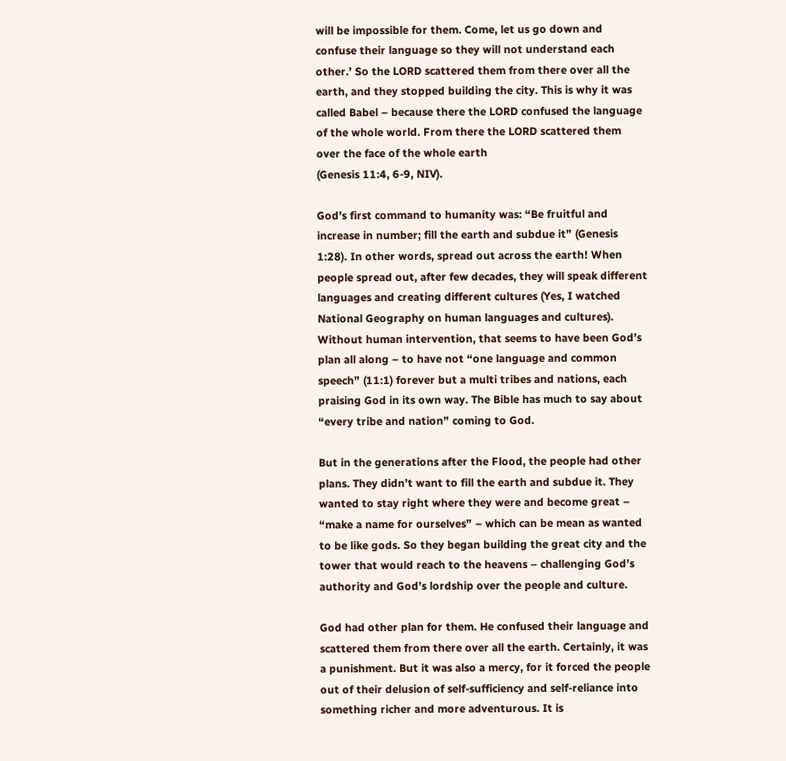will be impossible for them. Come, let us go down and confuse their language so they will not understand each other.’ So the LORD scattered them from there over all the earth, and they stopped building the city. This is why it was called Babel – because there the LORD confused the language of the whole world. From there the LORD scattered them over the face of the whole earth
(Genesis 11:4, 6-9, NIV).

God’s first command to humanity was: “Be fruitful and increase in number; fill the earth and subdue it” (Genesis 1:28). In other words, spread out across the earth! When people spread out, after few decades, they will speak different languages and creating different cultures (Yes, I watched National Geography on human languages and cultures). Without human intervention, that seems to have been God’s plan all along – to have not “one language and common speech” (11:1) forever but a multi tribes and nations, each praising God in its own way. The Bible has much to say about “every tribe and nation” coming to God.

But in the generations after the Flood, the people had other plans. They didn’t want to fill the earth and subdue it. They wanted to stay right where they were and become great – “make a name for ourselves” – which can be mean as wanted to be like gods. So they began building the great city and the tower that would reach to the heavens – challenging God’s authority and God’s lordship over the people and culture.

God had other plan for them. He confused their language and scattered them from there over all the earth. Certainly, it was a punishment. But it was also a mercy, for it forced the people out of their delusion of self-sufficiency and self-reliance into something richer and more adventurous. It is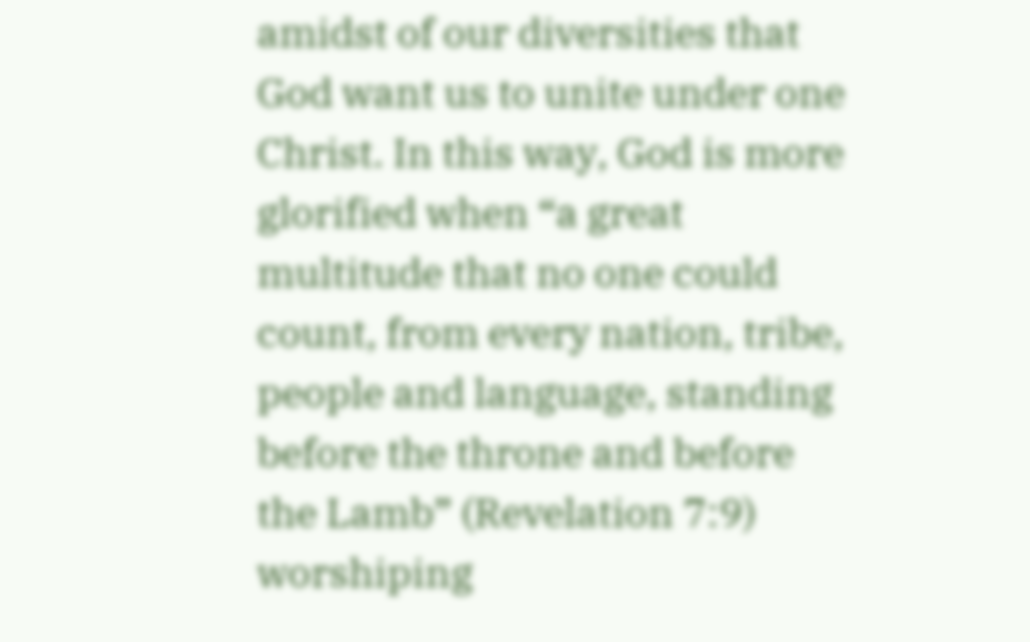amidst of our diversities that God want us to unite under one Christ. In this way, God is more glorified when “a great multitude that no one could count, from every nation, tribe, people and language, standing before the throne and before the Lamb” (Revelation 7:9) worshiping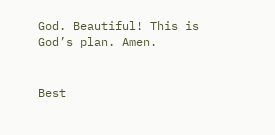God. Beautiful! This is God’s plan. Amen.


Best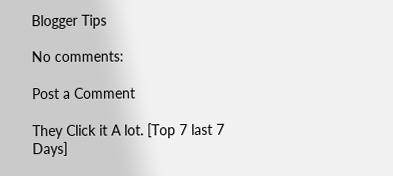Blogger Tips

No comments:

Post a Comment

They Click it A lot. [Top 7 last 7 Days]